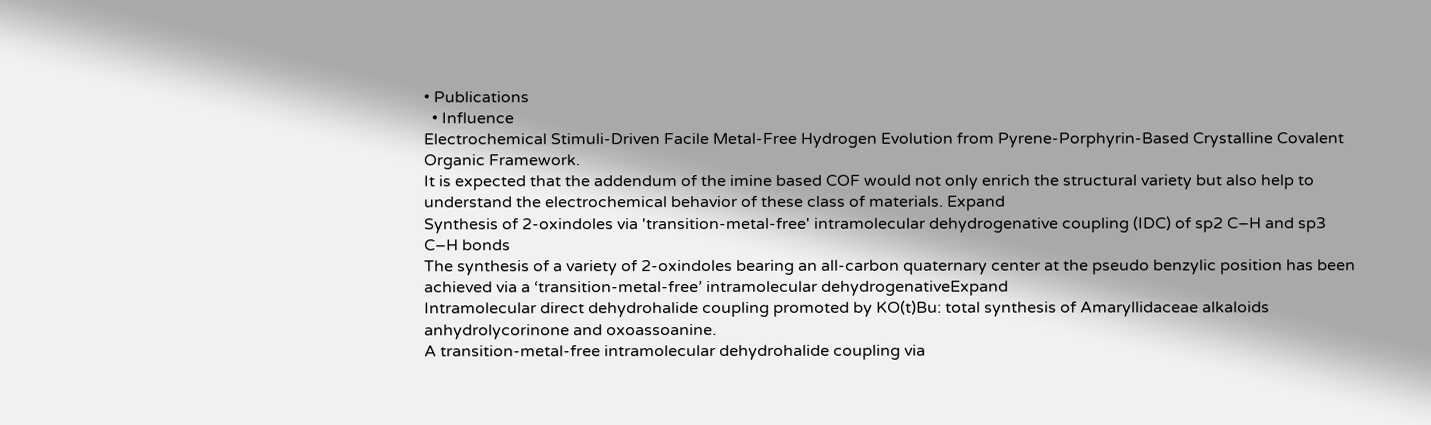• Publications
  • Influence
Electrochemical Stimuli-Driven Facile Metal-Free Hydrogen Evolution from Pyrene-Porphyrin-Based Crystalline Covalent Organic Framework.
It is expected that the addendum of the imine based COF would not only enrich the structural variety but also help to understand the electrochemical behavior of these class of materials. Expand
Synthesis of 2-oxindoles via 'transition-metal-free' intramolecular dehydrogenative coupling (IDC) of sp2 C–H and sp3 C–H bonds
The synthesis of a variety of 2-oxindoles bearing an all-carbon quaternary center at the pseudo benzylic position has been achieved via a ‘transition-metal-free’ intramolecular dehydrogenativeExpand
Intramolecular direct dehydrohalide coupling promoted by KO(t)Bu: total synthesis of Amaryllidaceae alkaloids anhydrolycorinone and oxoassoanine.
A transition-metal-free intramolecular dehydrohalide coupling via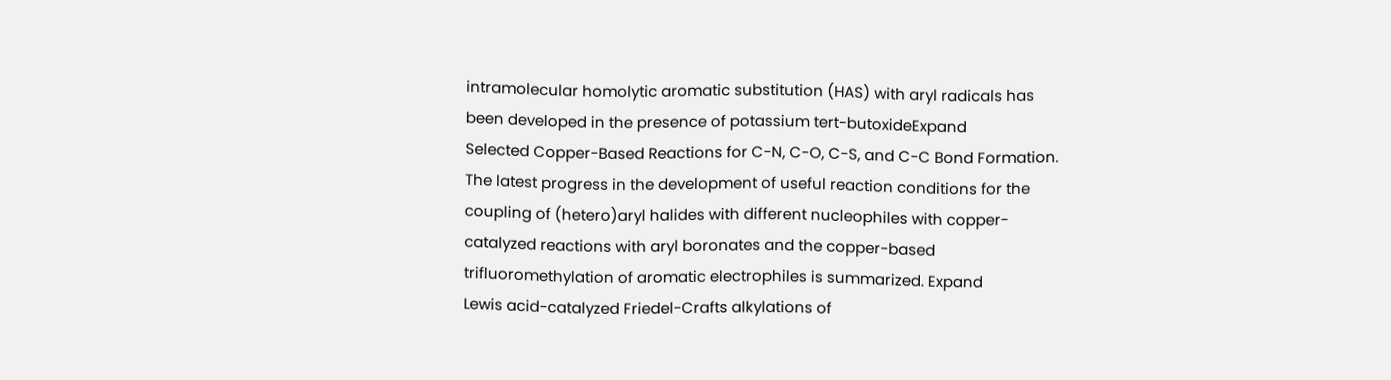intramolecular homolytic aromatic substitution (HAS) with aryl radicals has been developed in the presence of potassium tert-butoxideExpand
Selected Copper-Based Reactions for C-N, C-O, C-S, and C-C Bond Formation.
The latest progress in the development of useful reaction conditions for the coupling of (hetero)aryl halides with different nucleophiles with copper-catalyzed reactions with aryl boronates and the copper-based trifluoromethylation of aromatic electrophiles is summarized. Expand
Lewis acid-catalyzed Friedel-Crafts alkylations of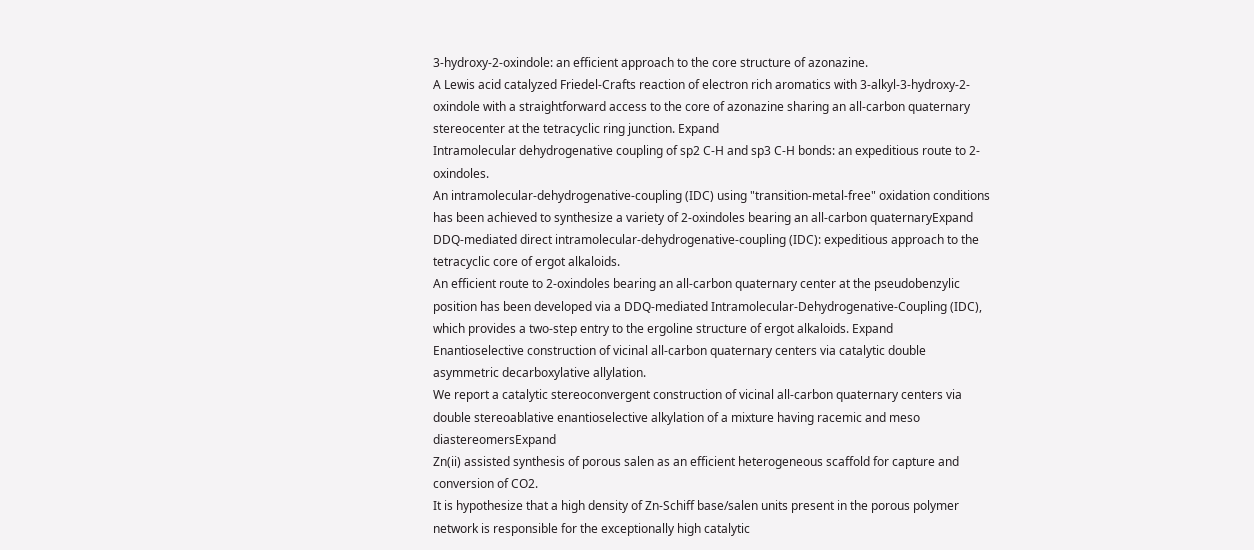3-hydroxy-2-oxindole: an efficient approach to the core structure of azonazine.
A Lewis acid catalyzed Friedel-Crafts reaction of electron rich aromatics with 3-alkyl-3-hydroxy-2-oxindole with a straightforward access to the core of azonazine sharing an all-carbon quaternary stereocenter at the tetracyclic ring junction. Expand
Intramolecular dehydrogenative coupling of sp2 C-H and sp3 C-H bonds: an expeditious route to 2-oxindoles.
An intramolecular-dehydrogenative-coupling (IDC) using "transition-metal-free" oxidation conditions has been achieved to synthesize a variety of 2-oxindoles bearing an all-carbon quaternaryExpand
DDQ-mediated direct intramolecular-dehydrogenative-coupling (IDC): expeditious approach to the tetracyclic core of ergot alkaloids.
An efficient route to 2-oxindoles bearing an all-carbon quaternary center at the pseudobenzylic position has been developed via a DDQ-mediated Intramolecular-Dehydrogenative-Coupling (IDC), which provides a two-step entry to the ergoline structure of ergot alkaloids. Expand
Enantioselective construction of vicinal all-carbon quaternary centers via catalytic double asymmetric decarboxylative allylation.
We report a catalytic stereoconvergent construction of vicinal all-carbon quaternary centers via double stereoablative enantioselective alkylation of a mixture having racemic and meso diastereomersExpand
Zn(ii) assisted synthesis of porous salen as an efficient heterogeneous scaffold for capture and conversion of CO2.
It is hypothesize that a high density of Zn-Schiff base/salen units present in the porous polymer network is responsible for the exceptionally high catalytic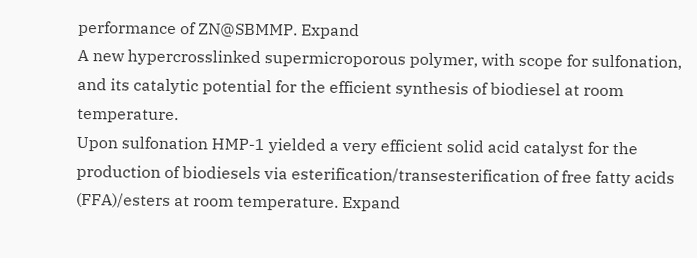performance of ZN@SBMMP. Expand
A new hypercrosslinked supermicroporous polymer, with scope for sulfonation, and its catalytic potential for the efficient synthesis of biodiesel at room temperature.
Upon sulfonation HMP-1 yielded a very efficient solid acid catalyst for the production of biodiesels via esterification/transesterification of free fatty acids (FFA)/esters at room temperature. Expand